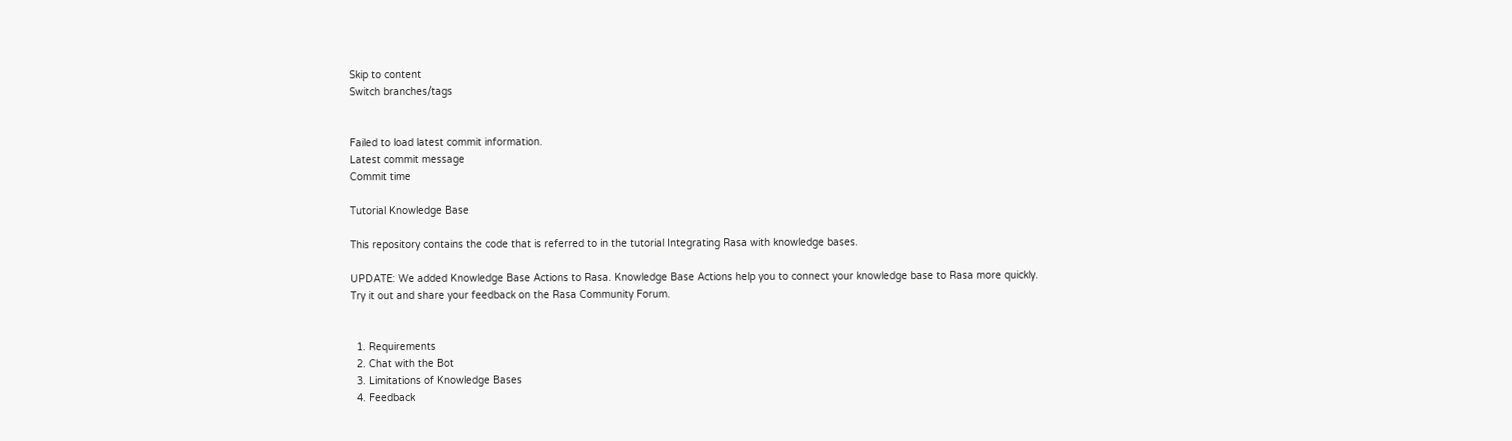Skip to content
Switch branches/tags


Failed to load latest commit information.
Latest commit message
Commit time

Tutorial Knowledge Base

This repository contains the code that is referred to in the tutorial Integrating Rasa with knowledge bases.

UPDATE: We added Knowledge Base Actions to Rasa. Knowledge Base Actions help you to connect your knowledge base to Rasa more quickly. Try it out and share your feedback on the Rasa Community Forum.


  1. Requirements
  2. Chat with the Bot
  3. Limitations of Knowledge Bases
  4. Feedback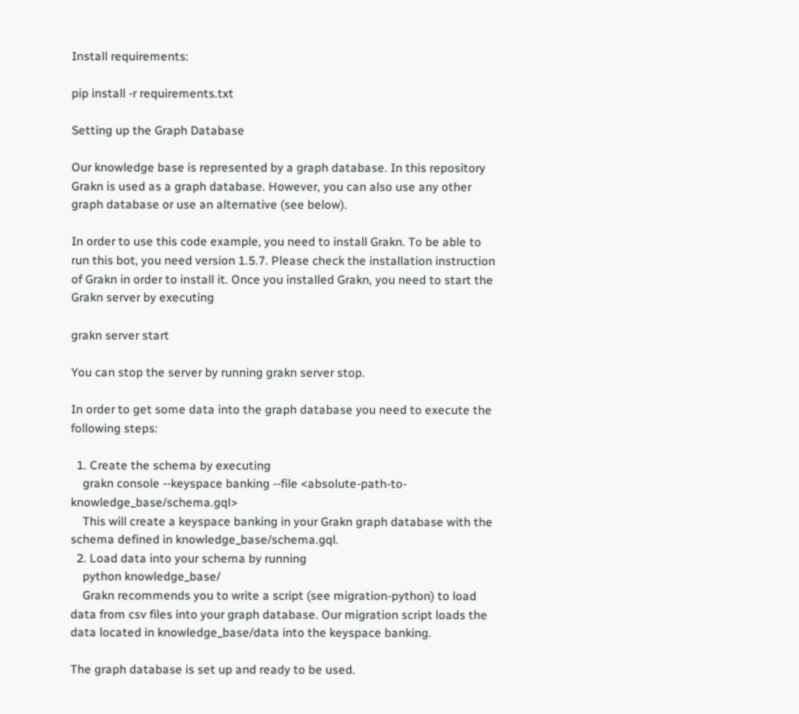Install requirements:

pip install -r requirements.txt

Setting up the Graph Database

Our knowledge base is represented by a graph database. In this repository Grakn is used as a graph database. However, you can also use any other graph database or use an alternative (see below).

In order to use this code example, you need to install Grakn. To be able to run this bot, you need version 1.5.7. Please check the installation instruction of Grakn in order to install it. Once you installed Grakn, you need to start the Grakn server by executing

grakn server start

You can stop the server by running grakn server stop.

In order to get some data into the graph database you need to execute the following steps:

  1. Create the schema by executing
    grakn console --keyspace banking --file <absolute-path-to-knowledge_base/schema.gql>
    This will create a keyspace banking in your Grakn graph database with the schema defined in knowledge_base/schema.gql.
  2. Load data into your schema by running
    python knowledge_base/
    Grakn recommends you to write a script (see migration-python) to load data from csv files into your graph database. Our migration script loads the data located in knowledge_base/data into the keyspace banking.

The graph database is set up and ready to be used.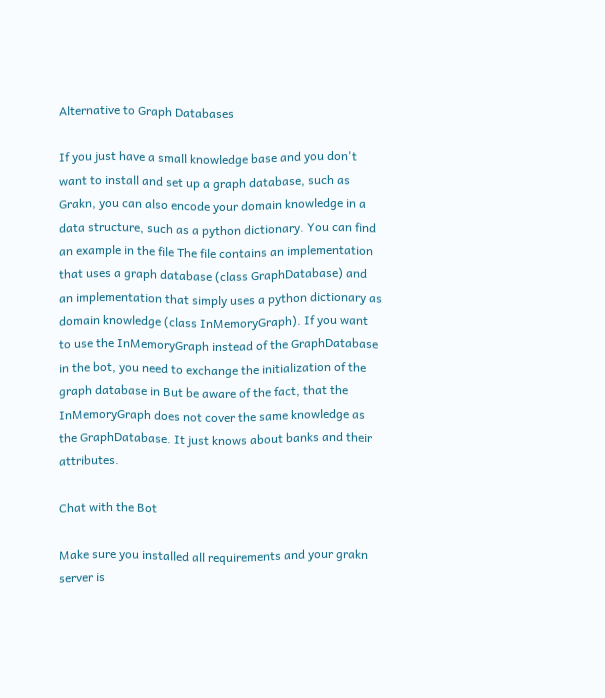Alternative to Graph Databases

If you just have a small knowledge base and you don't want to install and set up a graph database, such as Grakn, you can also encode your domain knowledge in a data structure, such as a python dictionary. You can find an example in the file The file contains an implementation that uses a graph database (class GraphDatabase) and an implementation that simply uses a python dictionary as domain knowledge (class InMemoryGraph). If you want to use the InMemoryGraph instead of the GraphDatabase in the bot, you need to exchange the initialization of the graph database in But be aware of the fact, that the InMemoryGraph does not cover the same knowledge as the GraphDatabase. It just knows about banks and their attributes.

Chat with the Bot

Make sure you installed all requirements and your grakn server is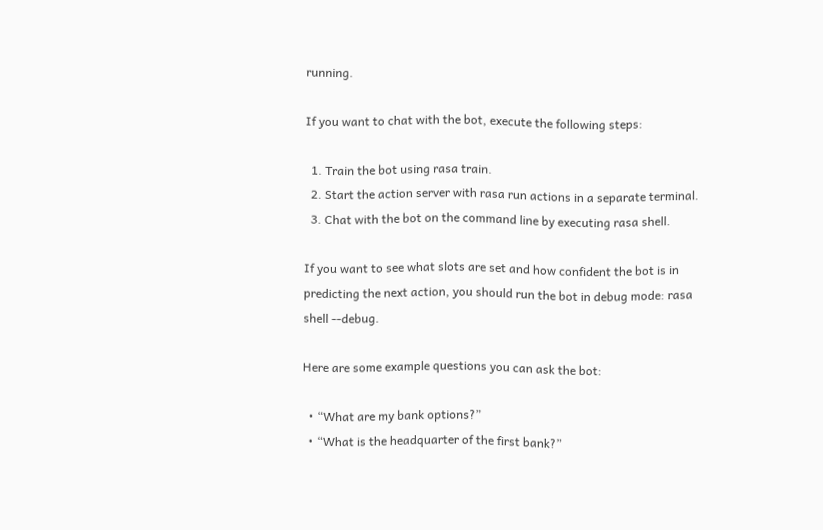running.

If you want to chat with the bot, execute the following steps:

  1. Train the bot using rasa train.
  2. Start the action server with rasa run actions in a separate terminal.
  3. Chat with the bot on the command line by executing rasa shell.

If you want to see what slots are set and how confident the bot is in predicting the next action, you should run the bot in debug mode: rasa shell --debug.

Here are some example questions you can ask the bot:

  • “What are my bank options?”
  • “What is the headquarter of the first bank?”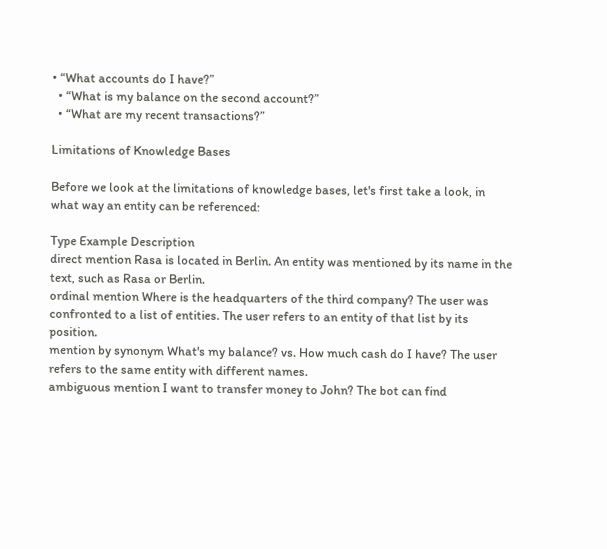• “What accounts do I have?”
  • “What is my balance on the second account?”
  • “What are my recent transactions?”

Limitations of Knowledge Bases

Before we look at the limitations of knowledge bases, let's first take a look, in what way an entity can be referenced:

Type Example Description
direct mention Rasa is located in Berlin. An entity was mentioned by its name in the text, such as Rasa or Berlin.
ordinal mention Where is the headquarters of the third company? The user was confronted to a list of entities. The user refers to an entity of that list by its position.
mention by synonym What's my balance? vs. How much cash do I have? The user refers to the same entity with different names.
ambiguous mention I want to transfer money to John? The bot can find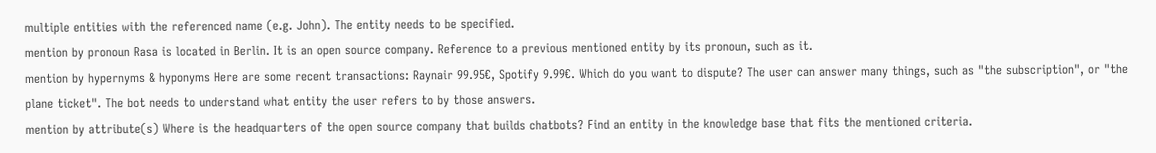multiple entities with the referenced name (e.g. John). The entity needs to be specified.
mention by pronoun Rasa is located in Berlin. It is an open source company. Reference to a previous mentioned entity by its pronoun, such as it.
mention by hypernyms & hyponyms Here are some recent transactions: Raynair 99.95€, Spotify 9.99€. Which do you want to dispute? The user can answer many things, such as "the subscription", or "the plane ticket". The bot needs to understand what entity the user refers to by those answers.
mention by attribute(s) Where is the headquarters of the open source company that builds chatbots? Find an entity in the knowledge base that fits the mentioned criteria.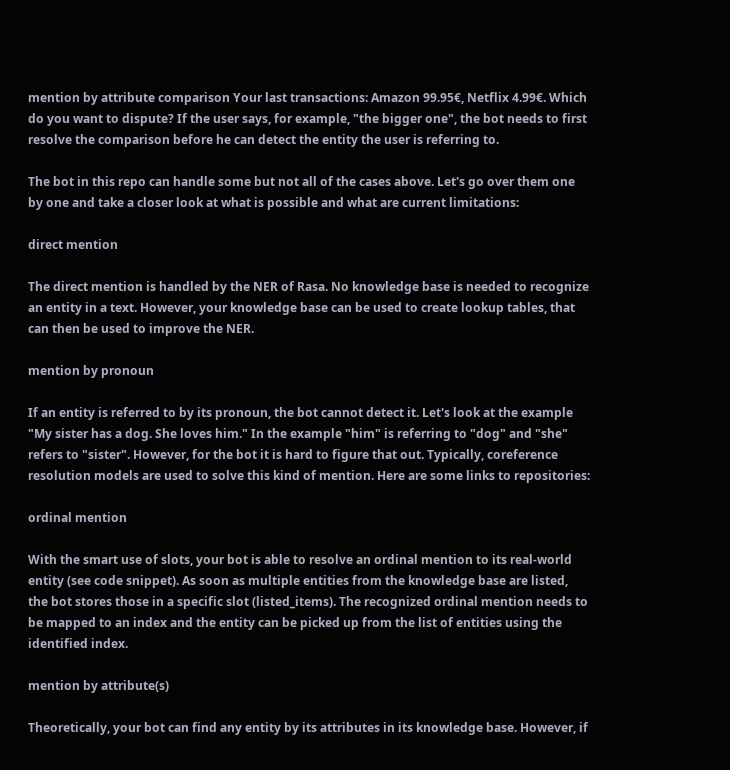mention by attribute comparison Your last transactions: Amazon 99.95€, Netflix 4.99€. Which do you want to dispute? If the user says, for example, "the bigger one", the bot needs to first resolve the comparison before he can detect the entity the user is referring to.

The bot in this repo can handle some but not all of the cases above. Let's go over them one by one and take a closer look at what is possible and what are current limitations:

direct mention

The direct mention is handled by the NER of Rasa. No knowledge base is needed to recognize an entity in a text. However, your knowledge base can be used to create lookup tables, that can then be used to improve the NER.

mention by pronoun

If an entity is referred to by its pronoun, the bot cannot detect it. Let's look at the example "My sister has a dog. She loves him." In the example "him" is referring to "dog" and "she" refers to "sister". However, for the bot it is hard to figure that out. Typically, coreference resolution models are used to solve this kind of mention. Here are some links to repositories:

ordinal mention

With the smart use of slots, your bot is able to resolve an ordinal mention to its real-world entity (see code snippet). As soon as multiple entities from the knowledge base are listed, the bot stores those in a specific slot (listed_items). The recognized ordinal mention needs to be mapped to an index and the entity can be picked up from the list of entities using the identified index.

mention by attribute(s)

Theoretically, your bot can find any entity by its attributes in its knowledge base. However, if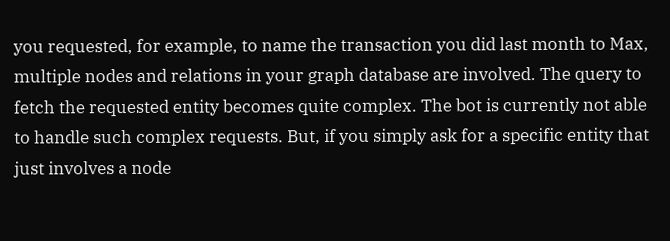you requested, for example, to name the transaction you did last month to Max, multiple nodes and relations in your graph database are involved. The query to fetch the requested entity becomes quite complex. The bot is currently not able to handle such complex requests. But, if you simply ask for a specific entity that just involves a node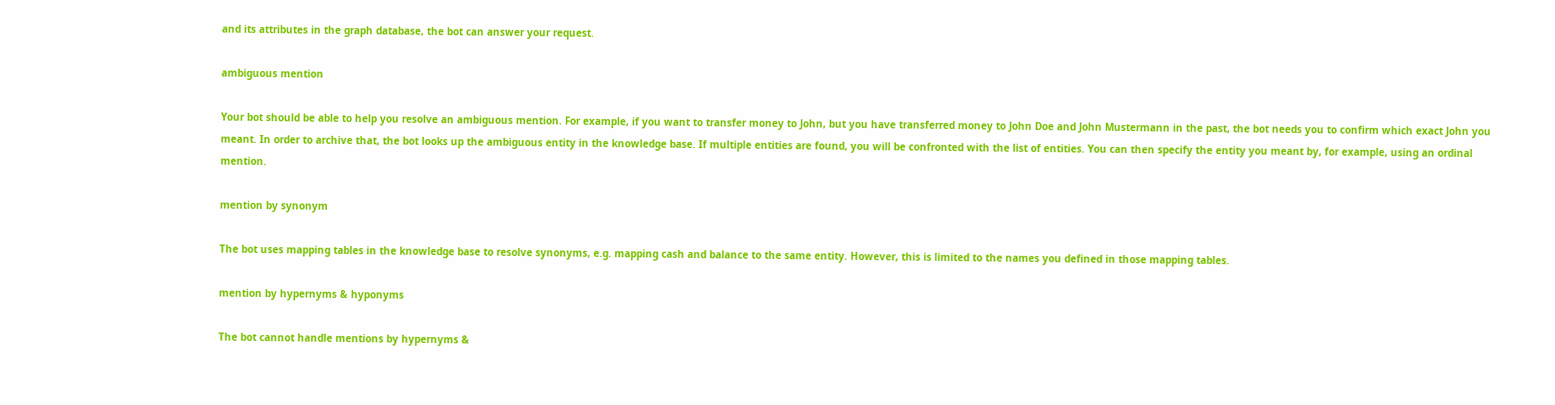and its attributes in the graph database, the bot can answer your request.

ambiguous mention

Your bot should be able to help you resolve an ambiguous mention. For example, if you want to transfer money to John, but you have transferred money to John Doe and John Mustermann in the past, the bot needs you to confirm which exact John you meant. In order to archive that, the bot looks up the ambiguous entity in the knowledge base. If multiple entities are found, you will be confronted with the list of entities. You can then specify the entity you meant by, for example, using an ordinal mention.

mention by synonym

The bot uses mapping tables in the knowledge base to resolve synonyms, e.g. mapping cash and balance to the same entity. However, this is limited to the names you defined in those mapping tables.

mention by hypernyms & hyponyms

The bot cannot handle mentions by hypernyms &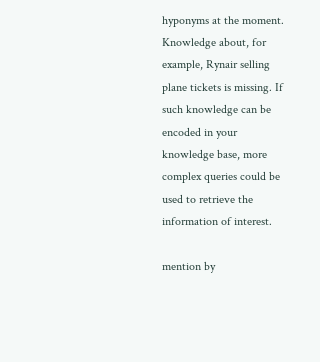hyponyms at the moment. Knowledge about, for example, Rynair selling plane tickets is missing. If such knowledge can be encoded in your knowledge base, more complex queries could be used to retrieve the information of interest.

mention by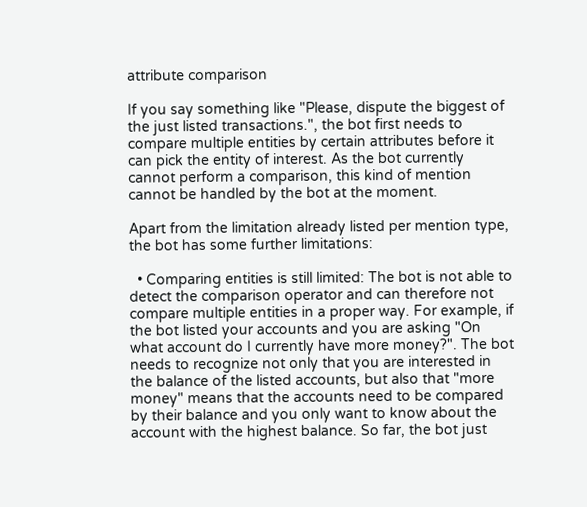attribute comparison

If you say something like "Please, dispute the biggest of the just listed transactions.", the bot first needs to compare multiple entities by certain attributes before it can pick the entity of interest. As the bot currently cannot perform a comparison, this kind of mention cannot be handled by the bot at the moment.

Apart from the limitation already listed per mention type, the bot has some further limitations:

  • Comparing entities is still limited: The bot is not able to detect the comparison operator and can therefore not compare multiple entities in a proper way. For example, if the bot listed your accounts and you are asking "On what account do I currently have more money?". The bot needs to recognize not only that you are interested in the balance of the listed accounts, but also that "more money" means that the accounts need to be compared by their balance and you only want to know about the account with the highest balance. So far, the bot just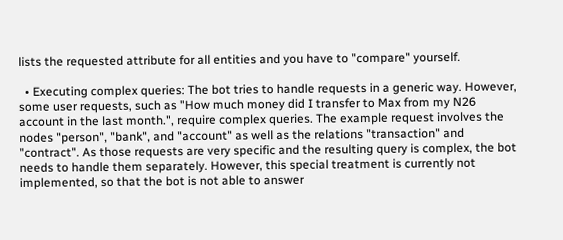lists the requested attribute for all entities and you have to "compare" yourself.

  • Executing complex queries: The bot tries to handle requests in a generic way. However, some user requests, such as "How much money did I transfer to Max from my N26 account in the last month.", require complex queries. The example request involves the nodes "person", "bank", and "account" as well as the relations "transaction" and "contract". As those requests are very specific and the resulting query is complex, the bot needs to handle them separately. However, this special treatment is currently not implemented, so that the bot is not able to answer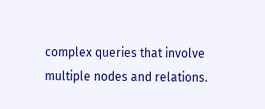complex queries that involve multiple nodes and relations.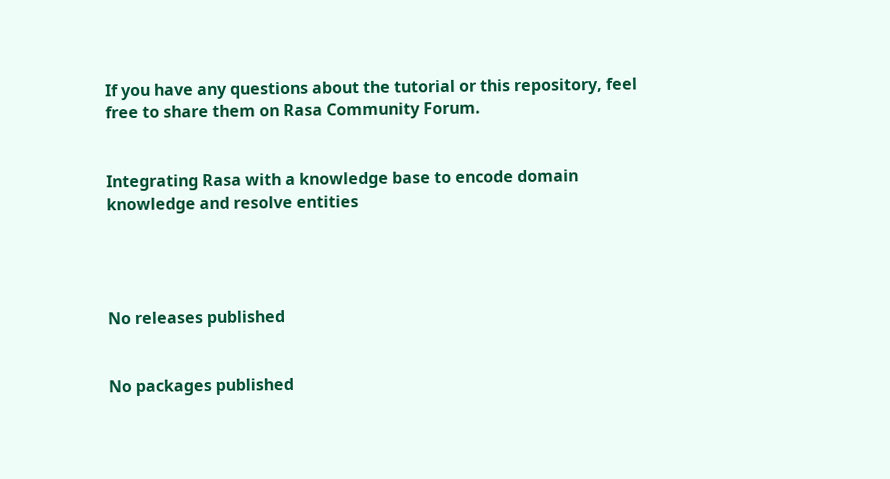If you have any questions about the tutorial or this repository, feel free to share them on Rasa Community Forum.


Integrating Rasa with a knowledge base to encode domain knowledge and resolve entities




No releases published


No packages published